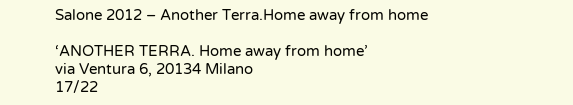Salone 2012 – Another Terra.Home away from home

‘ANOTHER TERRA. Home away from home’
via Ventura 6, 20134 Milano
17/22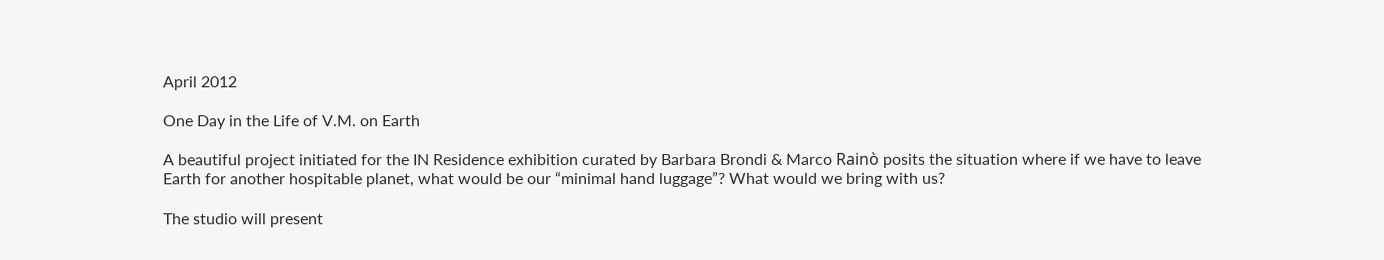April 2012

One Day in the Life of V.M. on Earth

A beautiful project initiated for the IN Residence exhibition curated by Barbara Brondi & Marco Rainò posits the situation where if we have to leave Earth for another hospitable planet, what would be our “minimal hand luggage”? What would we bring with us?

The studio will present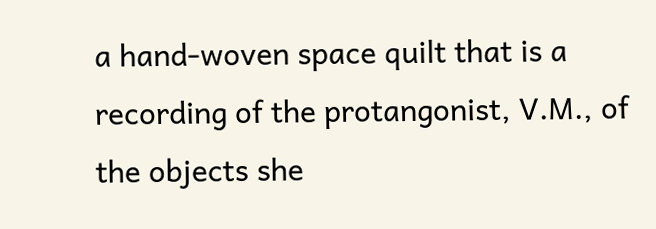a hand-woven space quilt that is a recording of the protangonist, V.M., of the objects she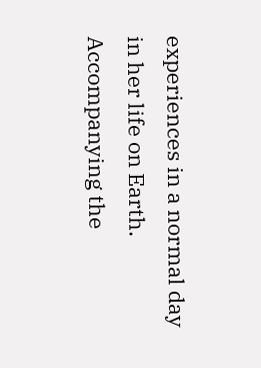experiences in a normal day in her life on Earth. Accompanying the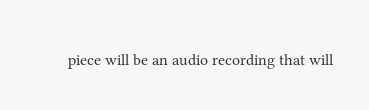piece will be an audio recording that will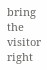bring the visitor right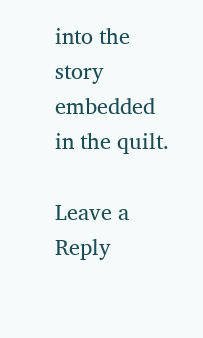into the story embedded in the quilt.

Leave a Reply